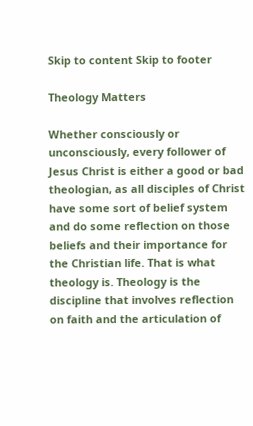Skip to content Skip to footer

Theology Matters

Whether consciously or unconsciously, every follower of Jesus Christ is either a good or bad theologian, as all disciples of Christ have some sort of belief system and do some reflection on those beliefs and their importance for the Christian life. That is what theology is. Theology is the discipline that involves reflection on faith and the articulation of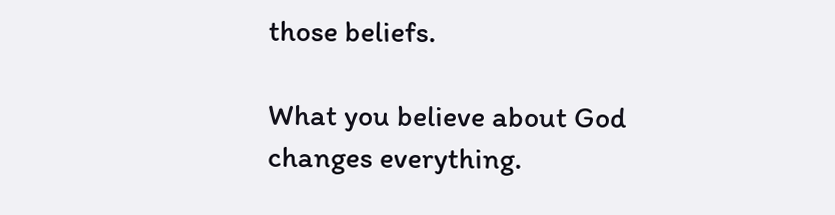those beliefs.

What you believe about God changes everything.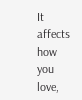It affects how you love,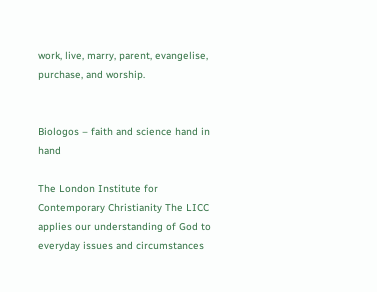work, live, marry, parent, evangelise, purchase, and worship.


Biologos – faith and science hand in hand

The London Institute for Contemporary Christianity The LICC applies our understanding of God to everyday issues and circumstances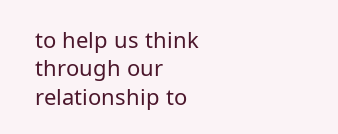to help us think through our relationship to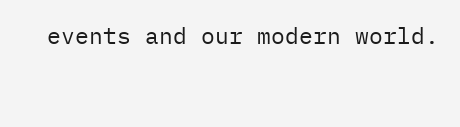events and our modern world.